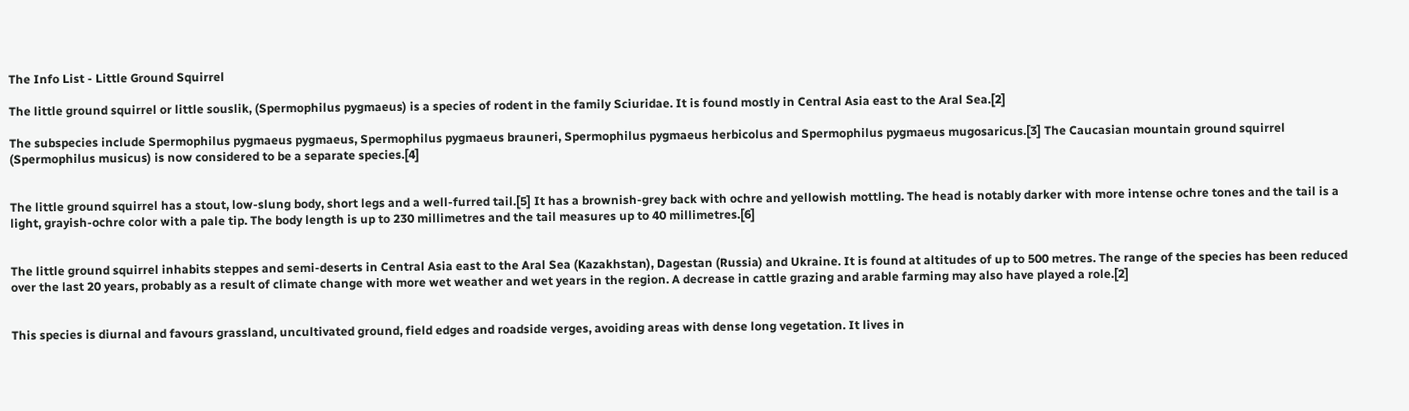The Info List - Little Ground Squirrel

The little ground squirrel or little souslik, (Spermophilus pygmaeus) is a species of rodent in the family Sciuridae. It is found mostly in Central Asia east to the Aral Sea.[2]

The subspecies include Spermophilus pygmaeus pygmaeus, Spermophilus pygmaeus brauneri, Spermophilus pygmaeus herbicolus and Spermophilus pygmaeus mugosaricus.[3] The Caucasian mountain ground squirrel (Spermophilus musicus) is now considered to be a separate species.[4]


The little ground squirrel has a stout, low-slung body, short legs and a well-furred tail.[5] It has a brownish-grey back with ochre and yellowish mottling. The head is notably darker with more intense ochre tones and the tail is a light, grayish-ochre color with a pale tip. The body length is up to 230 millimetres and the tail measures up to 40 millimetres.[6]


The little ground squirrel inhabits steppes and semi-deserts in Central Asia east to the Aral Sea (Kazakhstan), Dagestan (Russia) and Ukraine. It is found at altitudes of up to 500 metres. The range of the species has been reduced over the last 20 years, probably as a result of climate change with more wet weather and wet years in the region. A decrease in cattle grazing and arable farming may also have played a role.[2]


This species is diurnal and favours grassland, uncultivated ground, field edges and roadside verges, avoiding areas with dense long vegetation. It lives in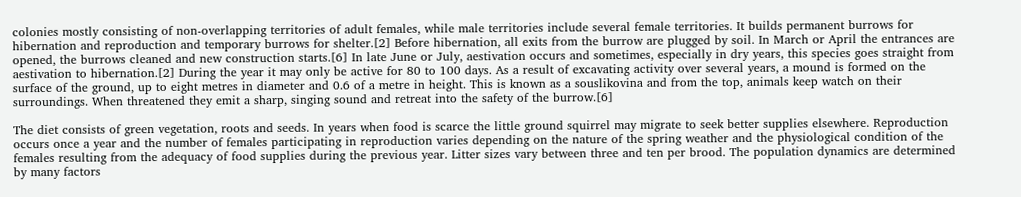colonies mostly consisting of non-overlapping territories of adult females, while male territories include several female territories. It builds permanent burrows for hibernation and reproduction and temporary burrows for shelter.[2] Before hibernation, all exits from the burrow are plugged by soil. In March or April the entrances are opened, the burrows cleaned and new construction starts.[6] In late June or July, aestivation occurs and sometimes, especially in dry years, this species goes straight from aestivation to hibernation.[2] During the year it may only be active for 80 to 100 days. As a result of excavating activity over several years, a mound is formed on the surface of the ground, up to eight metres in diameter and 0.6 of a metre in height. This is known as a souslikovina and from the top, animals keep watch on their surroundings. When threatened they emit a sharp, singing sound and retreat into the safety of the burrow.[6]

The diet consists of green vegetation, roots and seeds. In years when food is scarce the little ground squirrel may migrate to seek better supplies elsewhere. Reproduction occurs once a year and the number of females participating in reproduction varies depending on the nature of the spring weather and the physiological condition of the females resulting from the adequacy of food supplies during the previous year. Litter sizes vary between three and ten per brood. The population dynamics are determined by many factors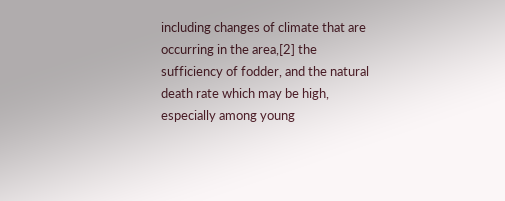including changes of climate that are occurring in the area,[2] the sufficiency of fodder, and the natural death rate which may be high, especially among young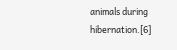animals during hibernation.[6]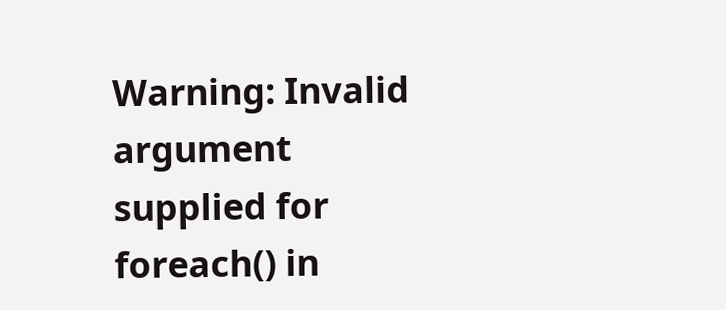Warning: Invalid argument supplied for foreach() in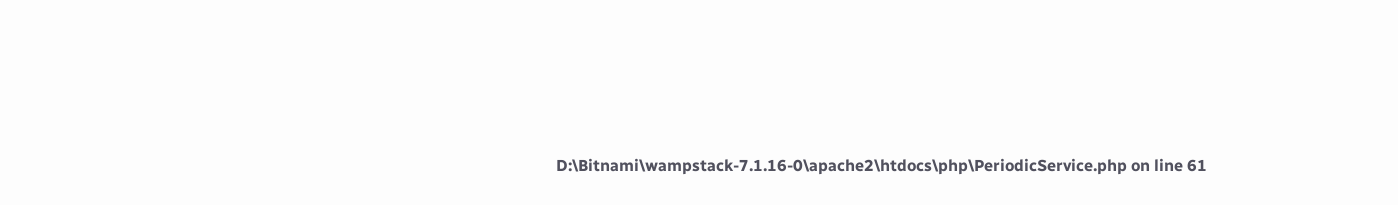D:\Bitnami\wampstack-7.1.16-0\apache2\htdocs\php\PeriodicService.php on line 61